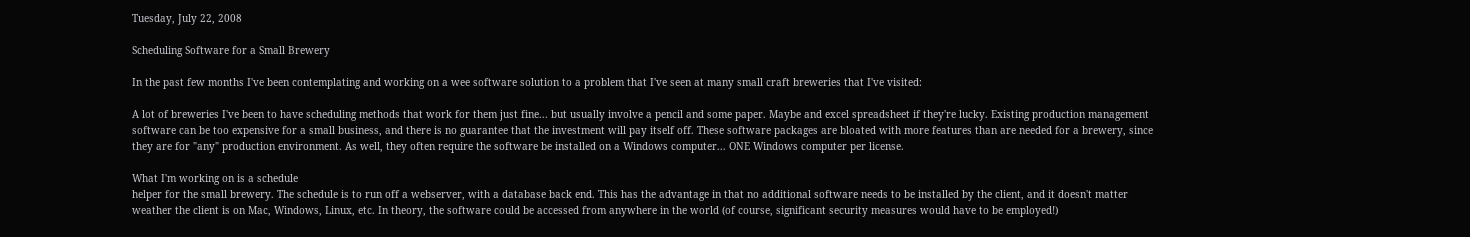Tuesday, July 22, 2008

Scheduling Software for a Small Brewery

In the past few months I've been contemplating and working on a wee software solution to a problem that I've seen at many small craft breweries that I've visited:

A lot of breweries I've been to have scheduling methods that work for them just fine... but usually involve a pencil and some paper. Maybe and excel spreadsheet if they're lucky. Existing production management software can be too expensive for a small business, and there is no guarantee that the investment will pay itself off. These software packages are bloated with more features than are needed for a brewery, since they are for "any" production environment. As well, they often require the software be installed on a Windows computer... ONE Windows computer per license.

What I'm working on is a schedule
helper for the small brewery. The schedule is to run off a webserver, with a database back end. This has the advantage in that no additional software needs to be installed by the client, and it doesn't matter weather the client is on Mac, Windows, Linux, etc. In theory, the software could be accessed from anywhere in the world (of course, significant security measures would have to be employed!)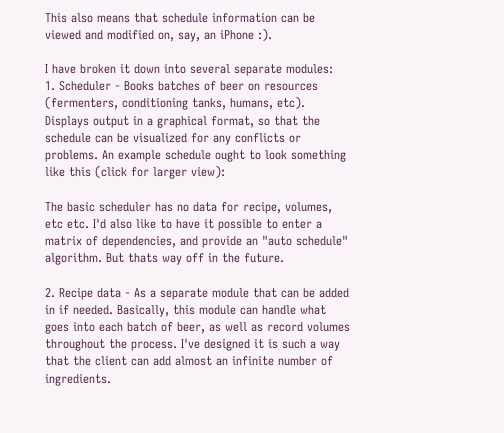This also means that schedule information can be viewed and modified on, say, an iPhone :).

I have broken it down into several separate modules:
1. Scheduler - Books batches of beer on resources (fermenters, conditioning tanks, humans, etc). Displays output in a graphical format, so that the schedule can be visualized for any conflicts or problems. An example schedule ought to look something like this (click for larger view):

The basic scheduler has no data for recipe, volumes, etc etc. I'd also like to have it possible to enter a matrix of dependencies, and provide an "auto schedule" algorithm. But thats way off in the future.

2. Recipe data - As a separate module that can be added in if needed. Basically, this module can handle what goes into each batch of beer, as well as record volumes throughout the process. I've designed it is such a way that the client can add almost an infinite number of ingredients.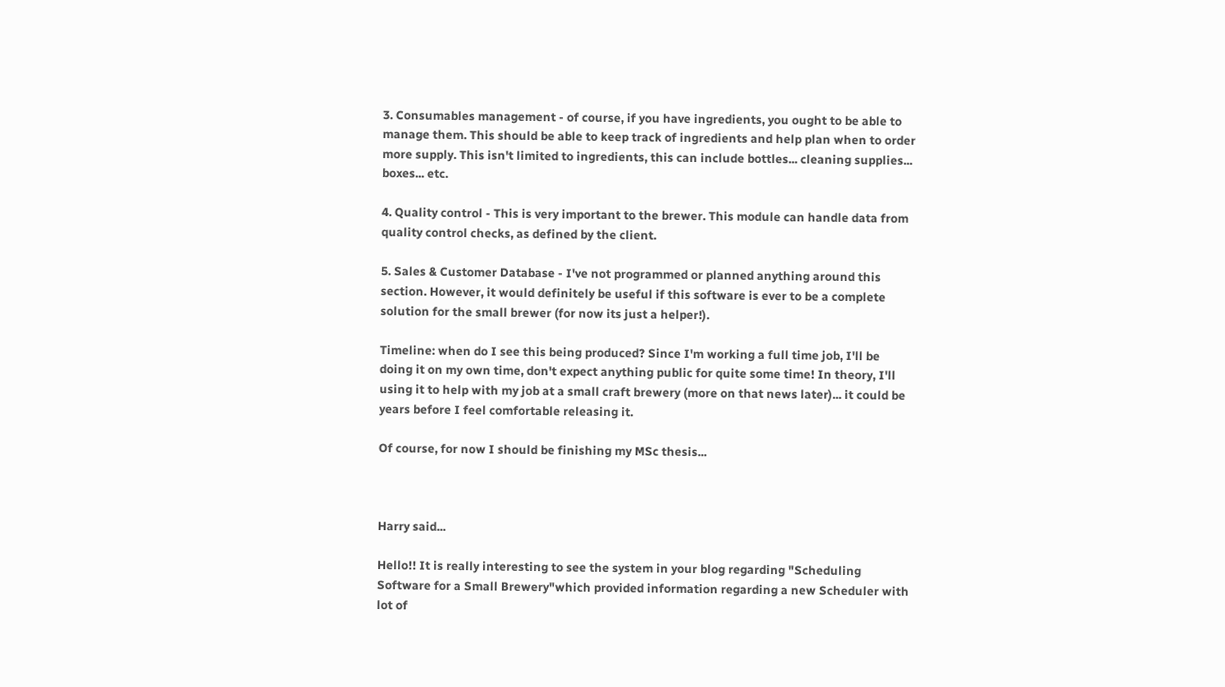3. Consumables management - of course, if you have ingredients, you ought to be able to manage them. This should be able to keep track of ingredients and help plan when to order more supply. This isn't limited to ingredients, this can include bottles... cleaning supplies... boxes... etc.

4. Quality control - This is very important to the brewer. This module can handle data from quality control checks, as defined by the client.

5. Sales & Customer Database - I've not programmed or planned anything around this section. However, it would definitely be useful if this software is ever to be a complete solution for the small brewer (for now its just a helper!).

Timeline: when do I see this being produced? Since I'm working a full time job, I'll be doing it on my own time, don't expect anything public for quite some time! In theory, I'll using it to help with my job at a small craft brewery (more on that news later)... it could be years before I feel comfortable releasing it.

Of course, for now I should be finishing my MSc thesis...



Harry said...

Hello!! It is really interesting to see the system in your blog regarding "Scheduling Software for a Small Brewery"which provided information regarding a new Scheduler with lot of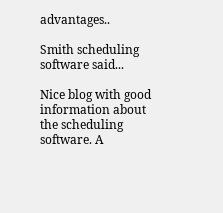advantages..

Smith scheduling software said...

Nice blog with good information about the scheduling software. A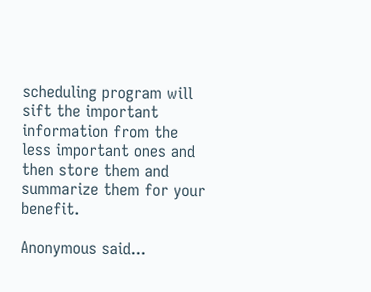scheduling program will sift the important information from the less important ones and then store them and summarize them for your benefit.

Anonymous said...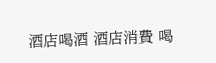酒店喝酒 酒店消費 喝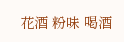花酒 粉味 喝酒